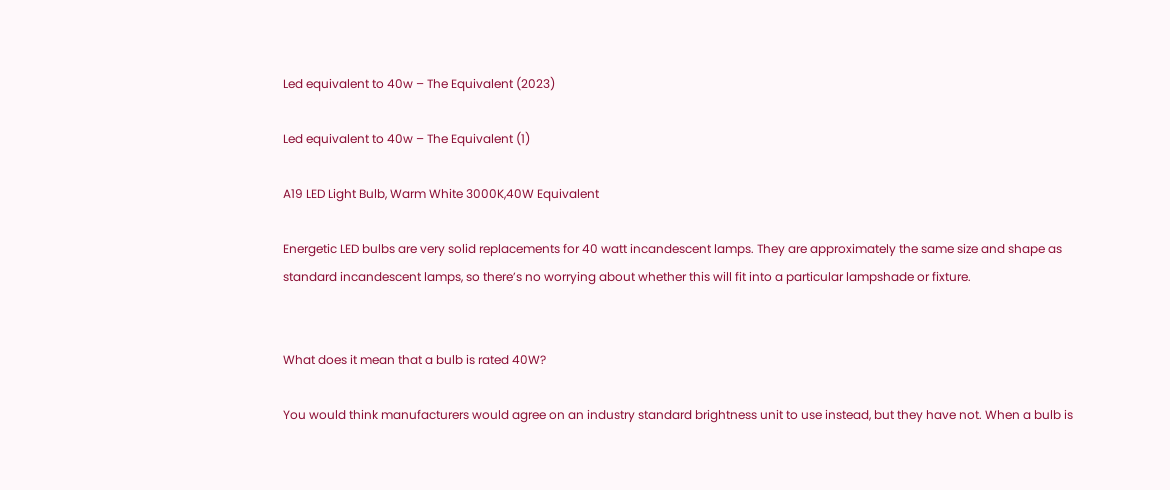Led equivalent to 40w – The Equivalent (2023)

Led equivalent to 40w – The Equivalent (1)

A19 LED Light Bulb, Warm White 3000K,40W Equivalent

Energetic LED bulbs are very solid replacements for 40 watt incandescent lamps. They are approximately the same size and shape as standard incandescent lamps, so there’s no worrying about whether this will fit into a particular lampshade or fixture.


What does it mean that a bulb is rated 40W?

You would think manufacturers would agree on an industry standard brightness unit to use instead, but they have not. When a bulb is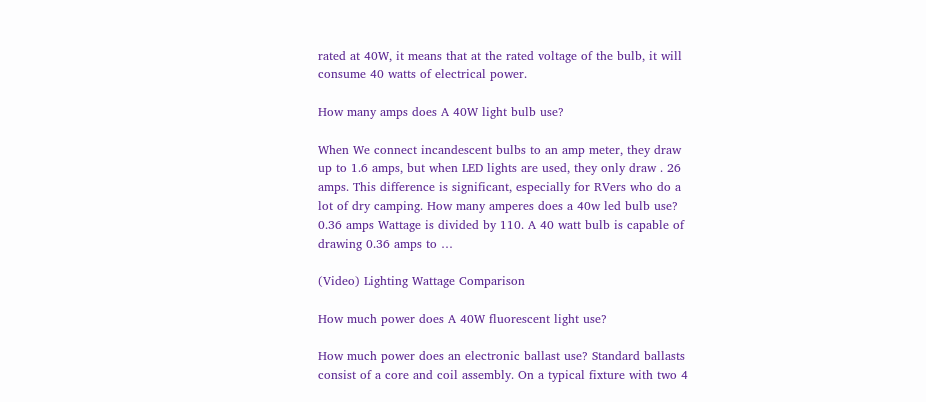rated at 40W, it means that at the rated voltage of the bulb, it will consume 40 watts of electrical power.

How many amps does A 40W light bulb use?

When We connect incandescent bulbs to an amp meter, they draw up to 1.6 amps, but when LED lights are used, they only draw . 26 amps. This difference is significant, especially for RVers who do a lot of dry camping. How many amperes does a 40w led bulb use? 0.36 amps Wattage is divided by 110. A 40 watt bulb is capable of drawing 0.36 amps to …

(Video) Lighting Wattage Comparison

How much power does A 40W fluorescent light use?

How much power does an electronic ballast use? Standard ballasts consist of a core and coil assembly. On a typical fixture with two 4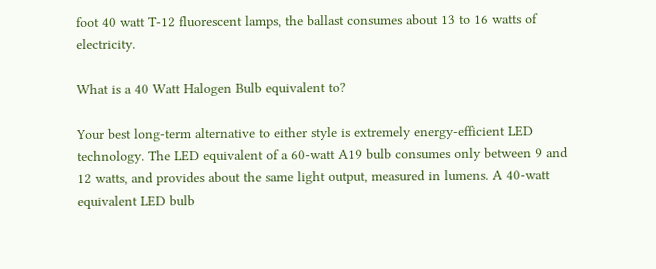foot 40 watt T-12 fluorescent lamps, the ballast consumes about 13 to 16 watts of electricity.

What is a 40 Watt Halogen Bulb equivalent to?

Your best long-term alternative to either style is extremely energy-efficient LED technology. The LED equivalent of a 60-watt A19 bulb consumes only between 9 and 12 watts, and provides about the same light output, measured in lumens. A 40-watt equivalent LED bulb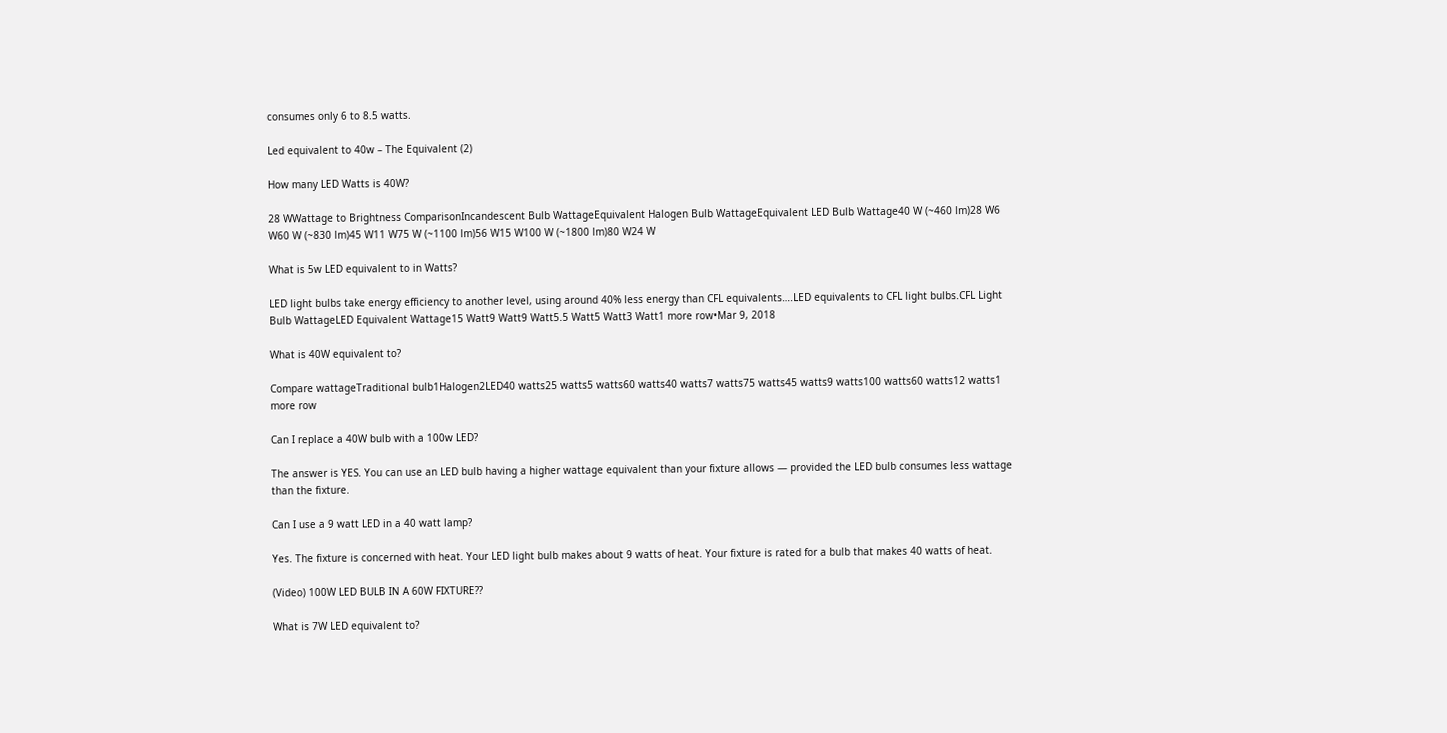consumes only 6 to 8.5 watts.

Led equivalent to 40w – The Equivalent (2)

How many LED Watts is 40W?

28 WWattage to Brightness ComparisonIncandescent Bulb WattageEquivalent Halogen Bulb WattageEquivalent LED Bulb Wattage40 W (~460 lm)28 W6 W60 W (~830 lm)45 W11 W75 W (~1100 lm)56 W15 W100 W (~1800 lm)80 W24 W

What is 5w LED equivalent to in Watts?

LED light bulbs take energy efficiency to another level, using around 40% less energy than CFL equivalents….LED equivalents to CFL light bulbs.CFL Light Bulb WattageLED Equivalent Wattage15 Watt9 Watt9 Watt5.5 Watt5 Watt3 Watt1 more row•Mar 9, 2018

What is 40W equivalent to?

Compare wattageTraditional bulb1Halogen2LED40 watts25 watts5 watts60 watts40 watts7 watts75 watts45 watts9 watts100 watts60 watts12 watts1 more row

Can I replace a 40W bulb with a 100w LED?

The answer is YES. You can use an LED bulb having a higher wattage equivalent than your fixture allows — provided the LED bulb consumes less wattage than the fixture.

Can I use a 9 watt LED in a 40 watt lamp?

Yes. The fixture is concerned with heat. Your LED light bulb makes about 9 watts of heat. Your fixture is rated for a bulb that makes 40 watts of heat.

(Video) 100W LED BULB IN A 60W FIXTURE??

What is 7W LED equivalent to?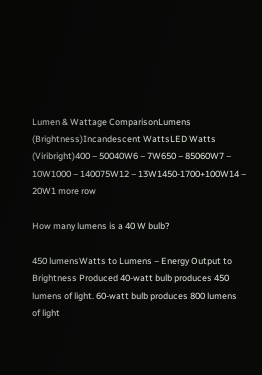Lumen & Wattage ComparisonLumens (Brightness)Incandescent WattsLED Watts (Viribright)400 – 50040W6 – 7W650 – 85060W7 – 10W1000 – 140075W12 – 13W1450-1700+100W14 – 20W1 more row

How many lumens is a 40 W bulb?

450 lumensWatts to Lumens – Energy Output to Brightness Produced 40-watt bulb produces 450 lumens of light. 60-watt bulb produces 800 lumens of light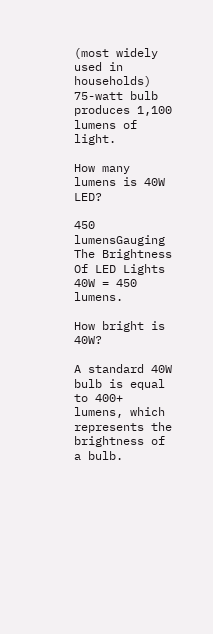(most widely used in households) 75-watt bulb produces 1,100 lumens of light.

How many lumens is 40W LED?

450 lumensGauging The Brightness Of LED Lights 40W = 450 lumens.

How bright is 40W?

A standard 40W bulb is equal to 400+ lumens, which represents the brightness of a bulb.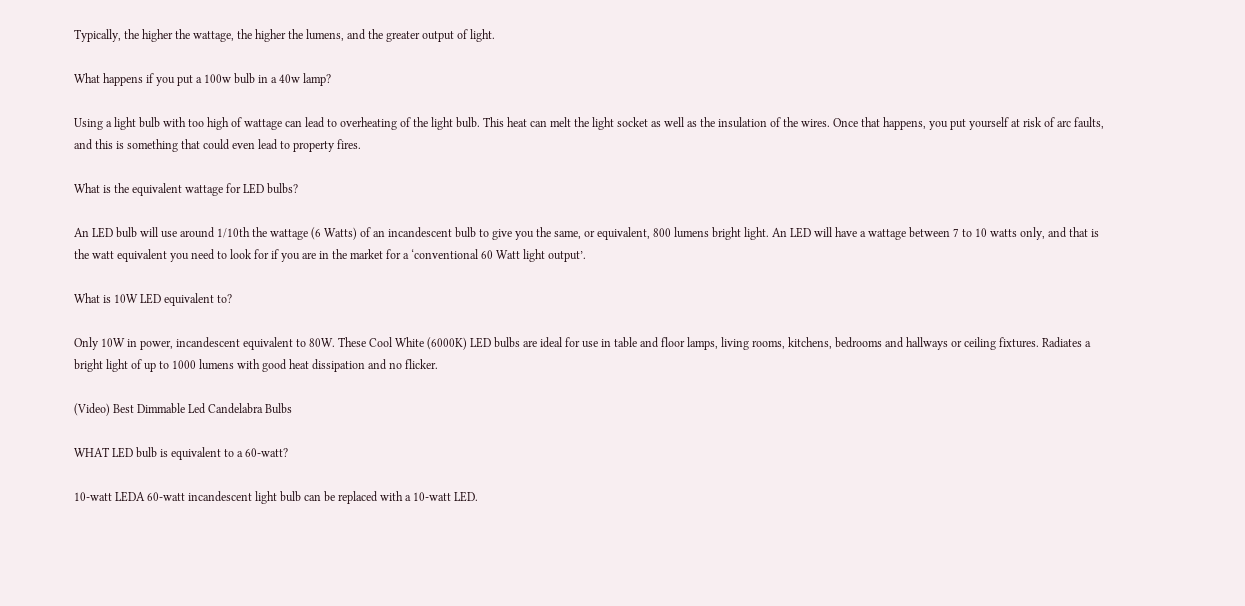Typically, the higher the wattage, the higher the lumens, and the greater output of light.

What happens if you put a 100w bulb in a 40w lamp?

Using a light bulb with too high of wattage can lead to overheating of the light bulb. This heat can melt the light socket as well as the insulation of the wires. Once that happens, you put yourself at risk of arc faults, and this is something that could even lead to property fires.

What is the equivalent wattage for LED bulbs?

An LED bulb will use around 1/10th the wattage (6 Watts) of an incandescent bulb to give you the same, or equivalent, 800 lumens bright light. An LED will have a wattage between 7 to 10 watts only, and that is the watt equivalent you need to look for if you are in the market for a ‘conventional 60 Watt light output’.

What is 10W LED equivalent to?

Only 10W in power, incandescent equivalent to 80W. These Cool White (6000K) LED bulbs are ideal for use in table and floor lamps, living rooms, kitchens, bedrooms and hallways or ceiling fixtures. Radiates a bright light of up to 1000 lumens with good heat dissipation and no flicker.

(Video) Best Dimmable Led Candelabra Bulbs

WHAT LED bulb is equivalent to a 60-watt?

10-watt LEDA 60-watt incandescent light bulb can be replaced with a 10-watt LED.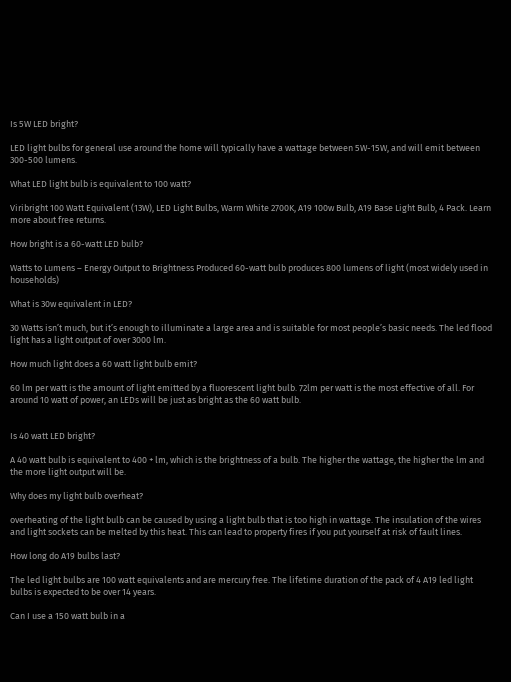Is 5W LED bright?

LED light bulbs for general use around the home will typically have a wattage between 5W-15W, and will emit between 300-500 lumens.

What LED light bulb is equivalent to 100 watt?

Viribright 100 Watt Equivalent (13W), LED Light Bulbs, Warm White 2700K, A19 100w Bulb, A19 Base Light Bulb, 4 Pack. Learn more about free returns.

How bright is a 60-watt LED bulb?

Watts to Lumens – Energy Output to Brightness Produced 60-watt bulb produces 800 lumens of light (most widely used in households)

What is 30w equivalent in LED?

30 Watts isn’t much, but it’s enough to illuminate a large area and is suitable for most people’s basic needs. The led flood light has a light output of over 3000 lm.

How much light does a 60 watt light bulb emit?

60 lm per watt is the amount of light emitted by a fluorescent light bulb. 72lm per watt is the most effective of all. For around 10 watt of power, an LEDs will be just as bright as the 60 watt bulb.


Is 40 watt LED bright?

A 40 watt bulb is equivalent to 400 + lm, which is the brightness of a bulb. The higher the wattage, the higher the lm and the more light output will be.

Why does my light bulb overheat?

overheating of the light bulb can be caused by using a light bulb that is too high in wattage. The insulation of the wires and light sockets can be melted by this heat. This can lead to property fires if you put yourself at risk of fault lines.

How long do A19 bulbs last?

The led light bulbs are 100 watt equivalents and are mercury free. The lifetime duration of the pack of 4 A19 led light bulbs is expected to be over 14 years.

Can I use a 150 watt bulb in a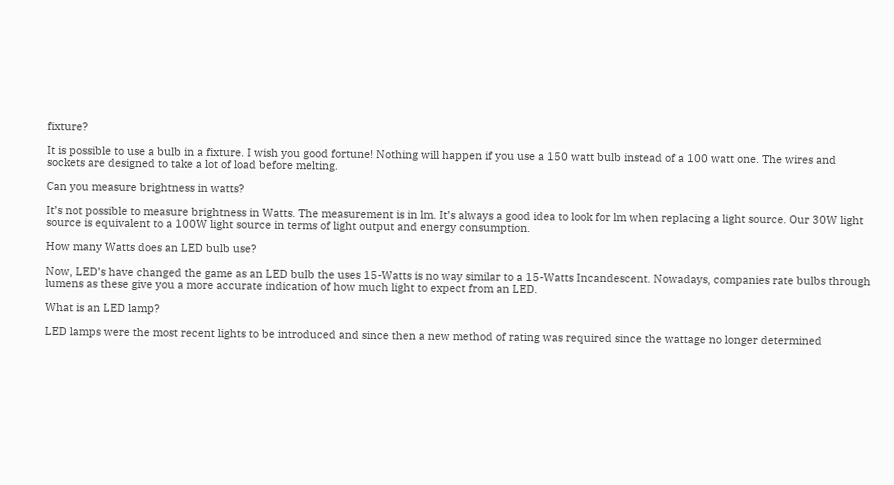fixture?

It is possible to use a bulb in a fixture. I wish you good fortune! Nothing will happen if you use a 150 watt bulb instead of a 100 watt one. The wires and sockets are designed to take a lot of load before melting.

Can you measure brightness in watts?

It’s not possible to measure brightness in Watts. The measurement is in lm. It’s always a good idea to look for lm when replacing a light source. Our 30W light source is equivalent to a 100W light source in terms of light output and energy consumption.

How many Watts does an LED bulb use?

Now, LED’s have changed the game as an LED bulb the uses 15-Watts is no way similar to a 15-Watts Incandescent. Nowadays, companies rate bulbs through lumens as these give you a more accurate indication of how much light to expect from an LED.

What is an LED lamp?

LED lamps were the most recent lights to be introduced and since then a new method of rating was required since the wattage no longer determined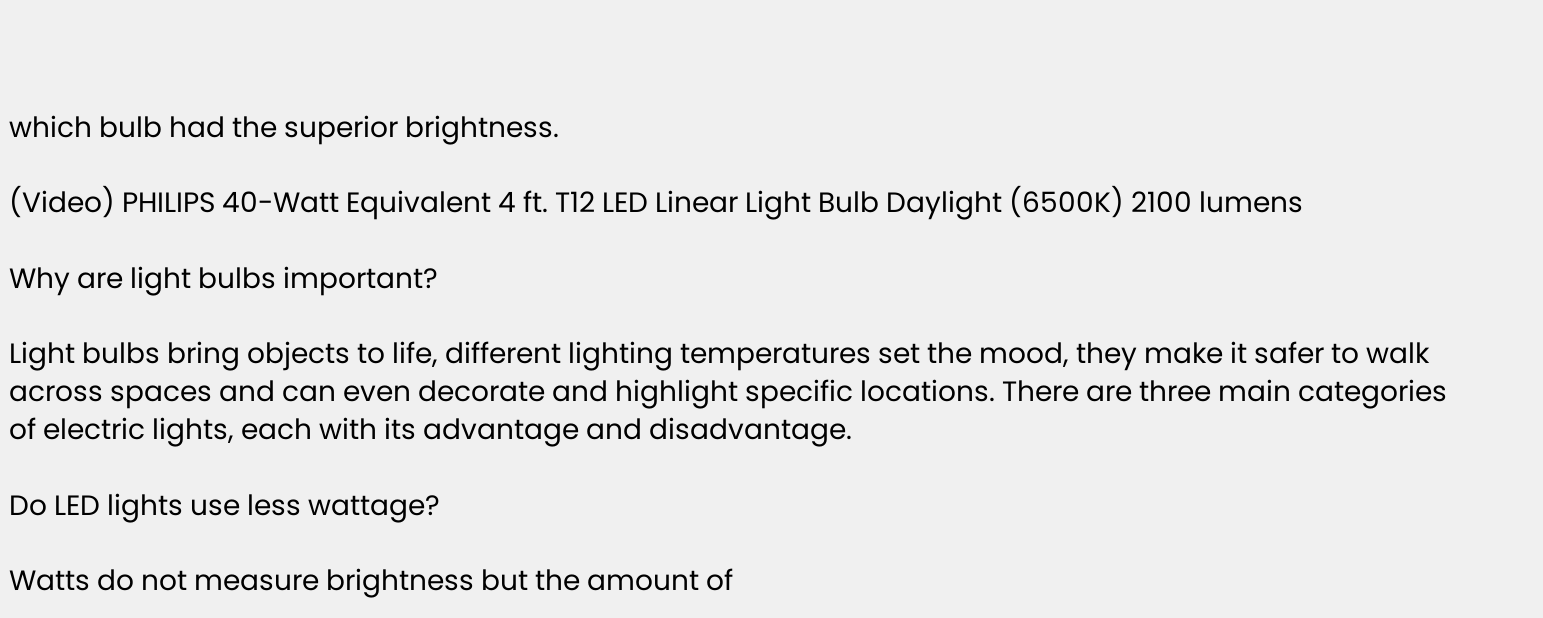which bulb had the superior brightness.

(Video) PHILIPS 40-Watt Equivalent 4 ft. T12 LED Linear Light Bulb Daylight (6500K) 2100 lumens

Why are light bulbs important?

Light bulbs bring objects to life, different lighting temperatures set the mood, they make it safer to walk across spaces and can even decorate and highlight specific locations. There are three main categories of electric lights, each with its advantage and disadvantage.

Do LED lights use less wattage?

Watts do not measure brightness but the amount of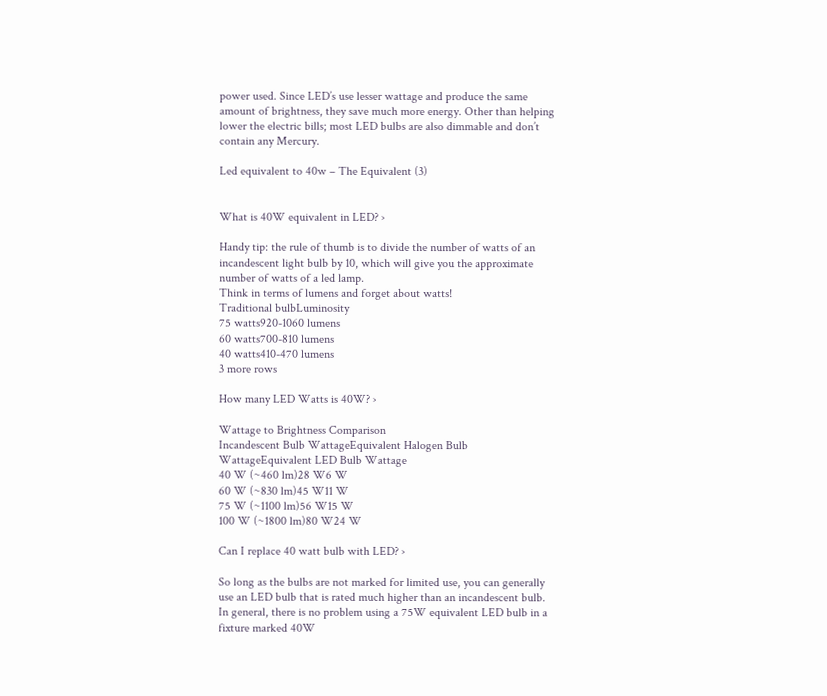power used. Since LED’s use lesser wattage and produce the same amount of brightness, they save much more energy. Other than helping lower the electric bills; most LED bulbs are also dimmable and don’t contain any Mercury.

Led equivalent to 40w – The Equivalent (3)


What is 40W equivalent in LED? ›

Handy tip: the rule of thumb is to divide the number of watts of an incandescent light bulb by 10, which will give you the approximate number of watts of a led lamp.
Think in terms of lumens and forget about watts!
Traditional bulbLuminosity
75 watts920-1060 lumens
60 watts700-810 lumens
40 watts410-470 lumens
3 more rows

How many LED Watts is 40W? ›

Wattage to Brightness Comparison
Incandescent Bulb WattageEquivalent Halogen Bulb WattageEquivalent LED Bulb Wattage
40 W (~460 lm)28 W6 W
60 W (~830 lm)45 W11 W
75 W (~1100 lm)56 W15 W
100 W (~1800 lm)80 W24 W

Can I replace 40 watt bulb with LED? ›

So long as the bulbs are not marked for limited use, you can generally use an LED bulb that is rated much higher than an incandescent bulb. In general, there is no problem using a 75W equivalent LED bulb in a fixture marked 40W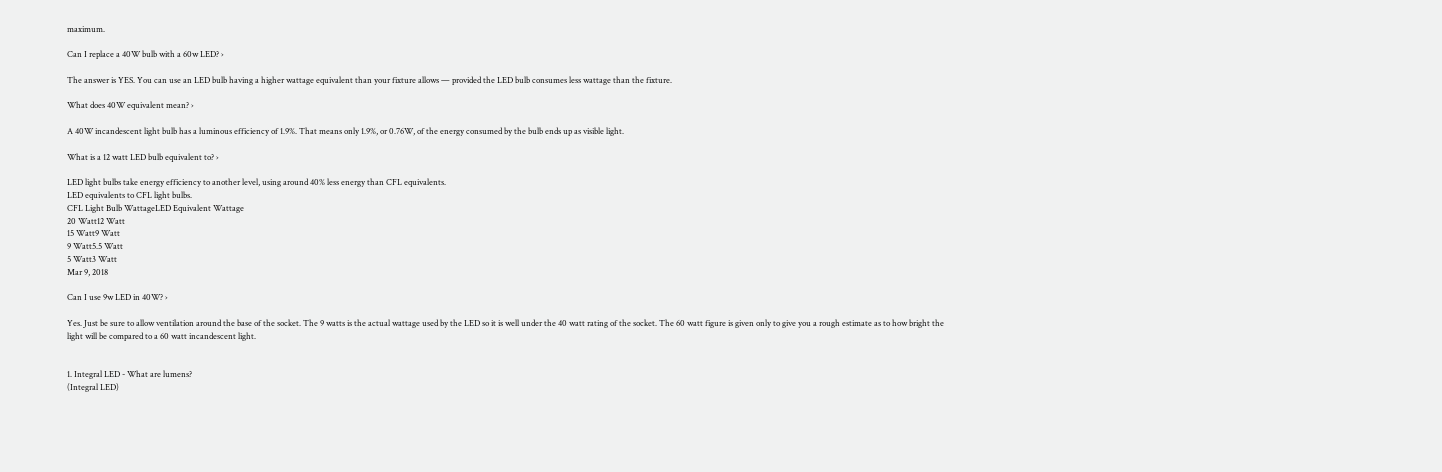maximum.

Can I replace a 40W bulb with a 60w LED? ›

The answer is YES. You can use an LED bulb having a higher wattage equivalent than your fixture allows — provided the LED bulb consumes less wattage than the fixture.

What does 40W equivalent mean? ›

A 40W incandescent light bulb has a luminous efficiency of 1.9%. That means only 1.9%, or 0.76W, of the energy consumed by the bulb ends up as visible light.

What is a 12 watt LED bulb equivalent to? ›

LED light bulbs take energy efficiency to another level, using around 40% less energy than CFL equivalents.
LED equivalents to CFL light bulbs.
CFL Light Bulb WattageLED Equivalent Wattage
20 Watt12 Watt
15 Watt9 Watt
9 Watt5.5 Watt
5 Watt3 Watt
Mar 9, 2018

Can I use 9w LED in 40W? ›

Yes. Just be sure to allow ventilation around the base of the socket. The 9 watts is the actual wattage used by the LED so it is well under the 40 watt rating of the socket. The 60 watt figure is given only to give you a rough estimate as to how bright the light will be compared to a 60 watt incandescent light.


1. Integral LED - What are lumens?
(Integral LED)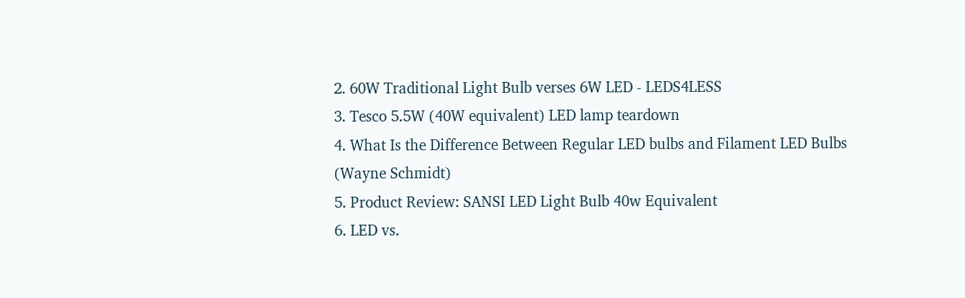2. 60W Traditional Light Bulb verses 6W LED - LEDS4LESS
3. Tesco 5.5W (40W equivalent) LED lamp teardown
4. What Is the Difference Between Regular LED bulbs and Filament LED Bulbs
(Wayne Schmidt)
5. Product Review: SANSI LED Light Bulb 40w Equivalent
6. LED vs.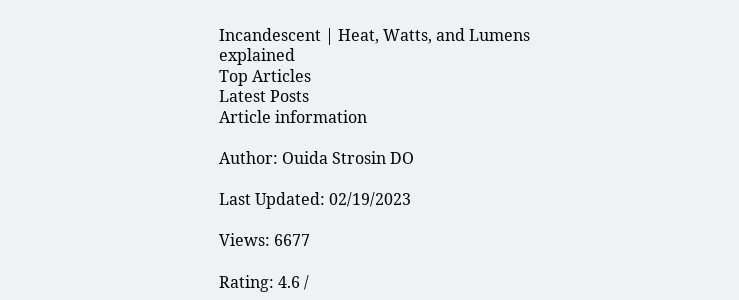Incandescent | Heat, Watts, and Lumens explained
Top Articles
Latest Posts
Article information

Author: Ouida Strosin DO

Last Updated: 02/19/2023

Views: 6677

Rating: 4.6 /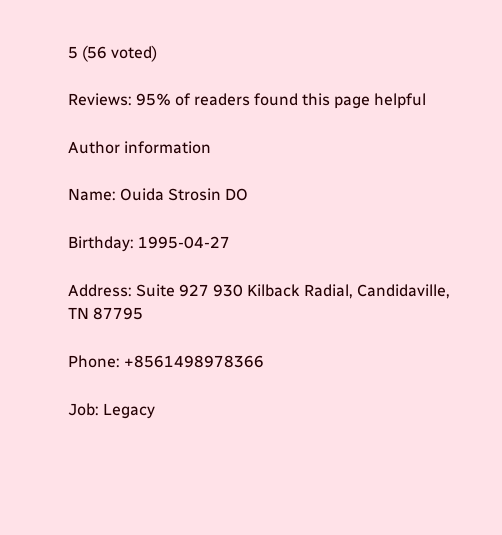5 (56 voted)

Reviews: 95% of readers found this page helpful

Author information

Name: Ouida Strosin DO

Birthday: 1995-04-27

Address: Suite 927 930 Kilback Radial, Candidaville, TN 87795

Phone: +8561498978366

Job: Legacy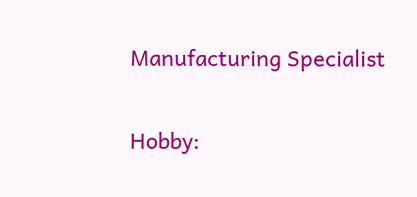Manufacturing Specialist

Hobby: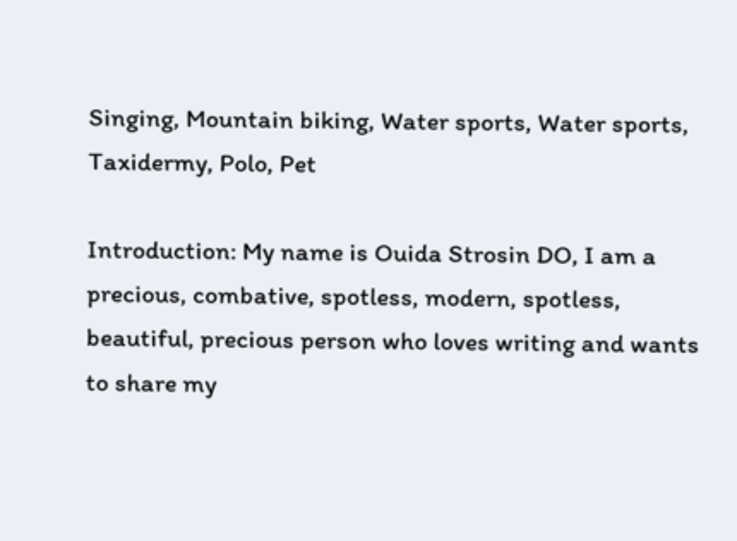Singing, Mountain biking, Water sports, Water sports, Taxidermy, Polo, Pet

Introduction: My name is Ouida Strosin DO, I am a precious, combative, spotless, modern, spotless, beautiful, precious person who loves writing and wants to share my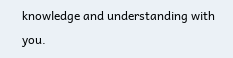knowledge and understanding with you.